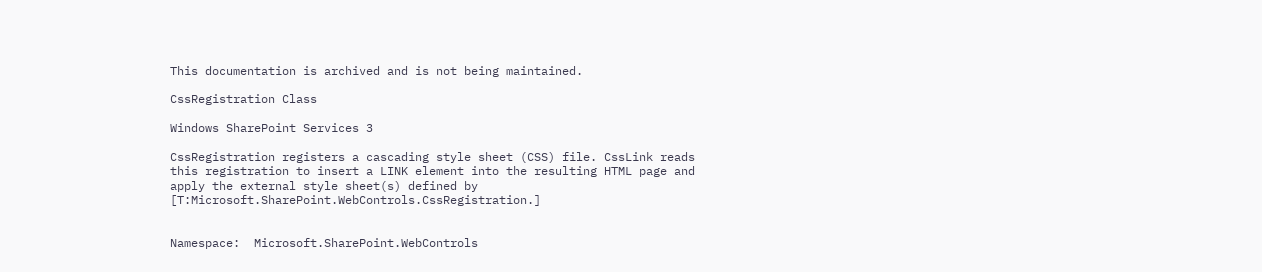This documentation is archived and is not being maintained.

CssRegistration Class

Windows SharePoint Services 3

CssRegistration registers a cascading style sheet (CSS) file. CssLink reads this registration to insert a LINK element into the resulting HTML page and apply the external style sheet(s) defined by [T:Microsoft.SharePoint.WebControls.CssRegistration.]


Namespace:  Microsoft.SharePoint.WebControls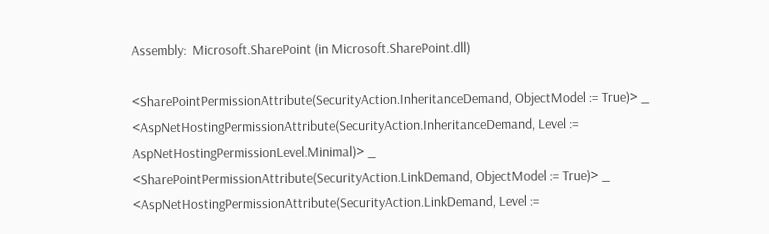Assembly:  Microsoft.SharePoint (in Microsoft.SharePoint.dll)

<SharePointPermissionAttribute(SecurityAction.InheritanceDemand, ObjectModel := True)> _
<AspNetHostingPermissionAttribute(SecurityAction.InheritanceDemand, Level := AspNetHostingPermissionLevel.Minimal)> _
<SharePointPermissionAttribute(SecurityAction.LinkDemand, ObjectModel := True)> _
<AspNetHostingPermissionAttribute(SecurityAction.LinkDemand, Level :=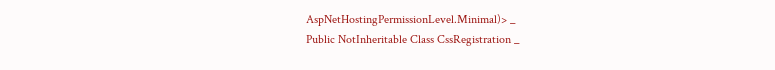AspNetHostingPermissionLevel.Minimal)> _
Public NotInheritable Class CssRegistration _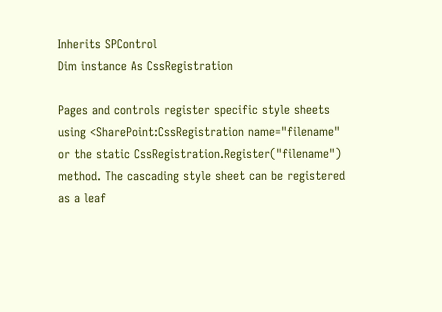Inherits SPControl
Dim instance As CssRegistration

Pages and controls register specific style sheets using <SharePoint:CssRegistration name="filename" or the static CssRegistration.Register("filename") method. The cascading style sheet can be registered as a leaf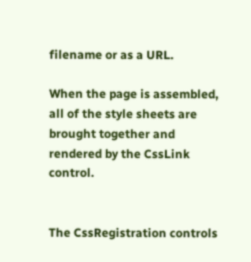filename or as a URL.

When the page is assembled, all of the style sheets are brought together and rendered by the CssLink control.


The CssRegistration controls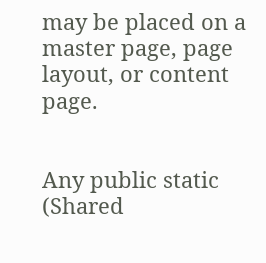may be placed on a master page, page layout, or content page.


Any public static (Shared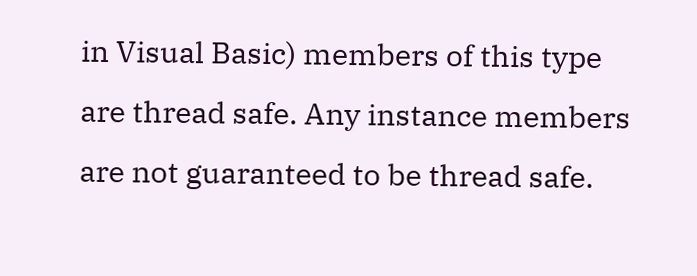in Visual Basic) members of this type are thread safe. Any instance members are not guaranteed to be thread safe.